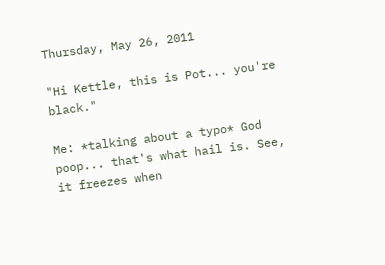Thursday, May 26, 2011

"Hi Kettle, this is Pot... you're black."

Me: *talking about a typo* God poop... that's what hail is. See, it freezes when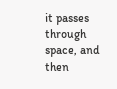it passes through space, and then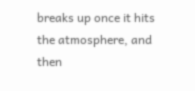breaks up once it hits the atmosphere, and then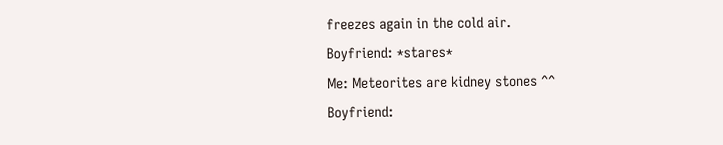freezes again in the cold air.
Boyfriend: *stares*
Me: Meteorites are kidney stones ^^
Boyfriend: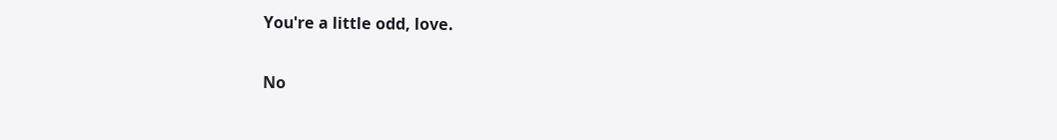You're a little odd, love.

No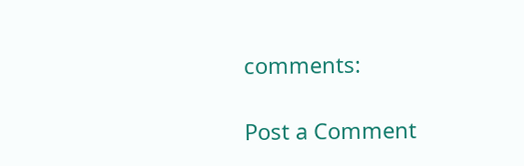comments:

Post a Comment